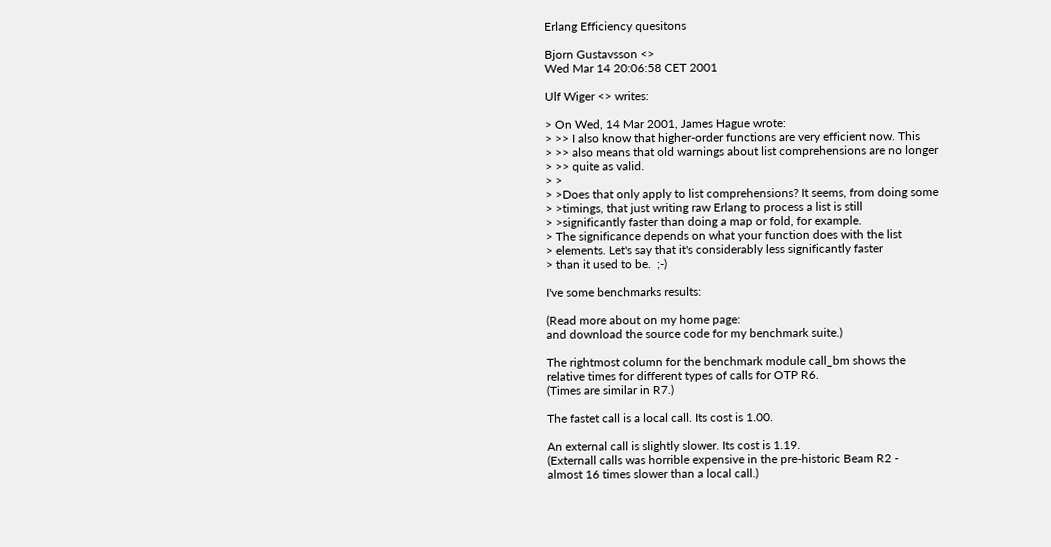Erlang Efficiency quesitons

Bjorn Gustavsson <>
Wed Mar 14 20:06:58 CET 2001

Ulf Wiger <> writes:

> On Wed, 14 Mar 2001, James Hague wrote:
> >> I also know that higher-order functions are very efficient now. This
> >> also means that old warnings about list comprehensions are no longer
> >> quite as valid.
> >
> >Does that only apply to list comprehensions? It seems, from doing some
> >timings, that just writing raw Erlang to process a list is still
> >significantly faster than doing a map or fold, for example.
> The significance depends on what your function does with the list
> elements. Let's say that it's considerably less significantly faster
> than it used to be.  ;-)

I've some benchmarks results:

(Read more about on my home page:
and download the source code for my benchmark suite.)

The rightmost column for the benchmark module call_bm shows the
relative times for different types of calls for OTP R6.
(Times are similar in R7.)

The fastet call is a local call. Its cost is 1.00.

An external call is slightly slower. Its cost is 1.19.
(Externall calls was horrible expensive in the pre-historic Beam R2 -
almost 16 times slower than a local call.)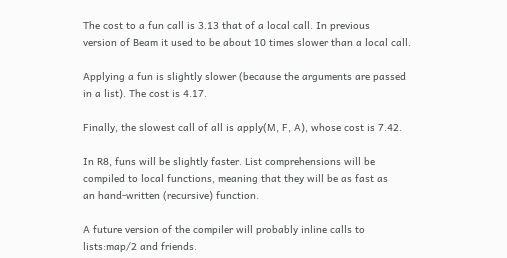The cost to a fun call is 3.13 that of a local call. In previous
version of Beam it used to be about 10 times slower than a local call.

Applying a fun is slightly slower (because the arguments are passed
in a list). The cost is 4.17.

Finally, the slowest call of all is apply(M, F, A), whose cost is 7.42.

In R8, funs will be slightly faster. List comprehensions will be
compiled to local functions, meaning that they will be as fast as
an hand-written (recursive) function.

A future version of the compiler will probably inline calls to
lists:map/2 and friends.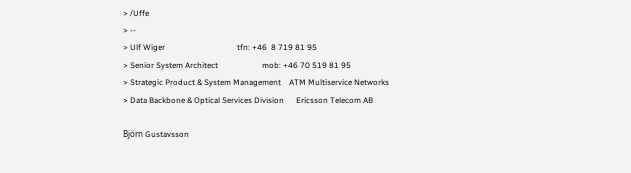> /Uffe
> --
> Ulf Wiger                                    tfn: +46  8 719 81 95
> Senior System Architect                      mob: +46 70 519 81 95
> Strategic Product & System Management    ATM Multiservice Networks
> Data Backbone & Optical Services Division      Ericsson Telecom AB

Björn Gustavsson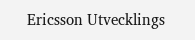Ericsson Utvecklings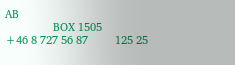AB
                BOX 1505
+46 8 727 56 87         125 25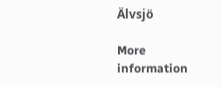Älvsjö

More information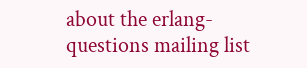about the erlang-questions mailing list